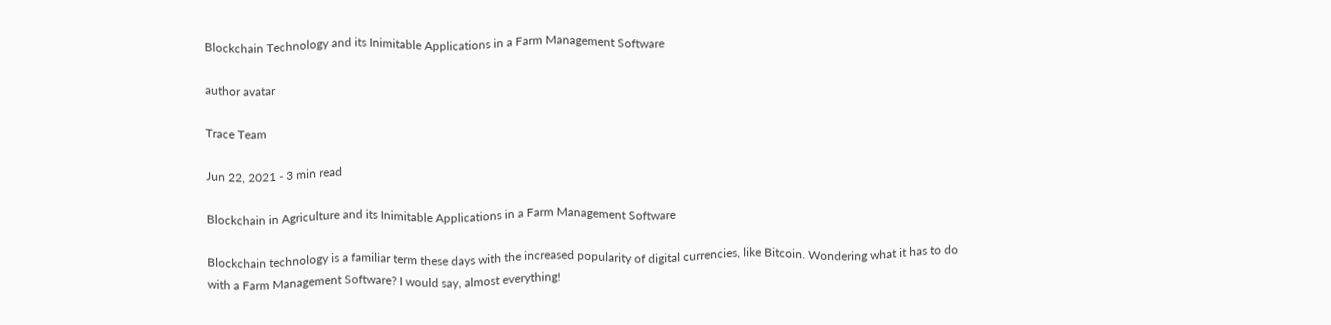Blockchain Technology and its Inimitable Applications in a Farm Management Software

author avatar

Trace Team

Jun 22, 2021 - 3 min read

Blockchain in Agriculture and its Inimitable Applications in a Farm Management Software

Blockchain technology is a familiar term these days with the increased popularity of digital currencies, like Bitcoin. Wondering what it has to do with a Farm Management Software? I would say, almost everything!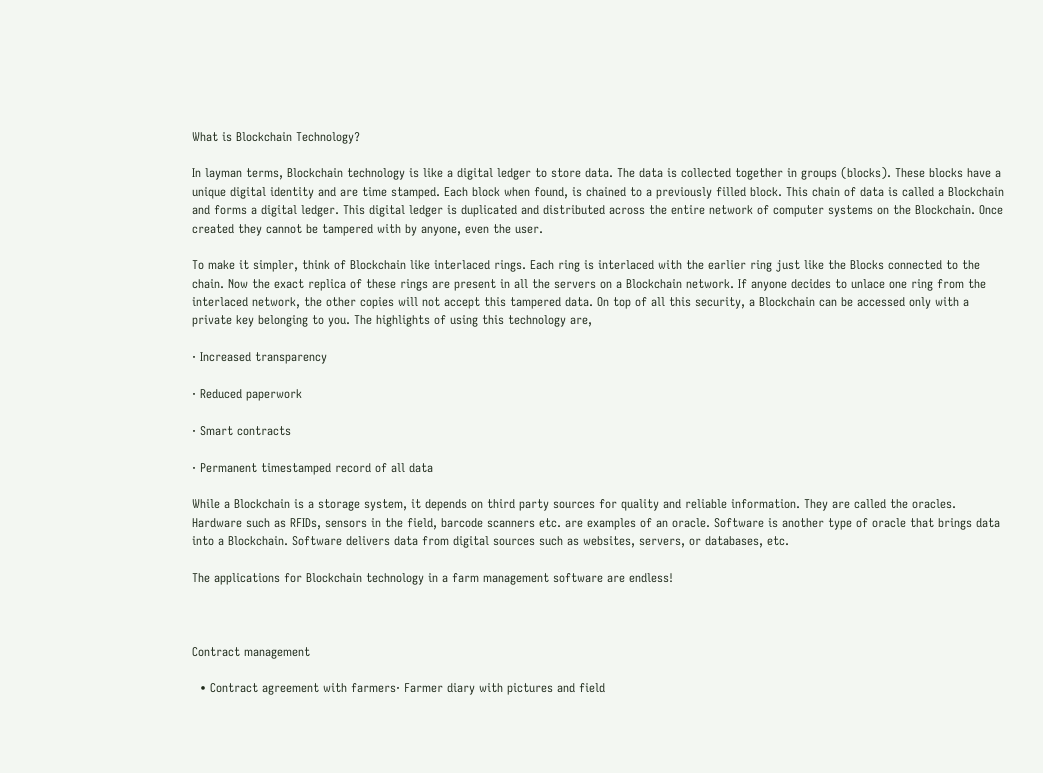What is Blockchain Technology?

In layman terms, Blockchain technology is like a digital ledger to store data. The data is collected together in groups (blocks). These blocks have a unique digital identity and are time stamped. Each block when found, is chained to a previously filled block. This chain of data is called a Blockchain and forms a digital ledger. This digital ledger is duplicated and distributed across the entire network of computer systems on the Blockchain. Once created they cannot be tampered with by anyone, even the user.

To make it simpler, think of Blockchain like interlaced rings. Each ring is interlaced with the earlier ring just like the Blocks connected to the chain. Now the exact replica of these rings are present in all the servers on a Blockchain network. If anyone decides to unlace one ring from the interlaced network, the other copies will not accept this tampered data. On top of all this security, a Blockchain can be accessed only with a private key belonging to you. The highlights of using this technology are,

· Increased transparency

· Reduced paperwork

· Smart contracts

· Permanent timestamped record of all data

While a Blockchain is a storage system, it depends on third party sources for quality and reliable information. They are called the oracles. Hardware such as RFIDs, sensors in the field, barcode scanners etc. are examples of an oracle. Software is another type of oracle that brings data into a Blockchain. Software delivers data from digital sources such as websites, servers, or databases, etc.

The applications for Blockchain technology in a farm management software are endless!



Contract management

  • Contract agreement with farmers· Farmer diary with pictures and field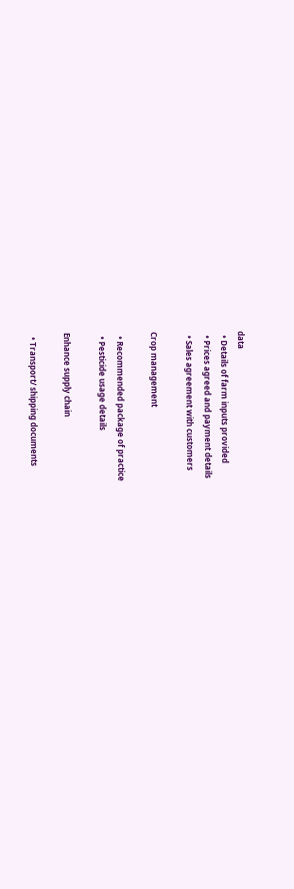data
  • Details of farm inputs provided
  • Prices agreed and payment details
  • Sales agreement with customers

Crop management

  • Recommended package of practice
  • Pesticide usage details

Enhance supply chain

  • Transport/ shipping documents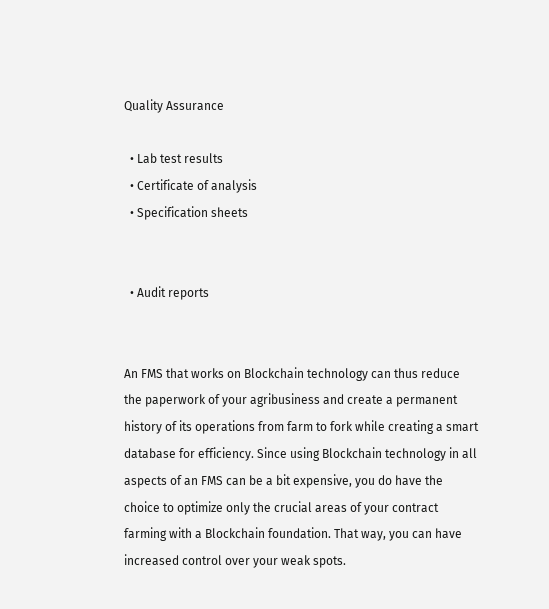Quality Assurance

  • Lab test results
  • Certificate of analysis
  • Specification sheets


  • Audit reports


An FMS that works on Blockchain technology can thus reduce the paperwork of your agribusiness and create a permanent history of its operations from farm to fork while creating a smart database for efficiency. Since using Blockchain technology in all aspects of an FMS can be a bit expensive, you do have the choice to optimize only the crucial areas of your contract farming with a Blockchain foundation. That way, you can have increased control over your weak spots.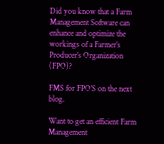Did you know that a Farm Management Software can enhance and optimize the workings of a Farmer’s Producer’s Organization (FPO)?

FMS for FPO’S on the next blog.

Want to get an efficient Farm Management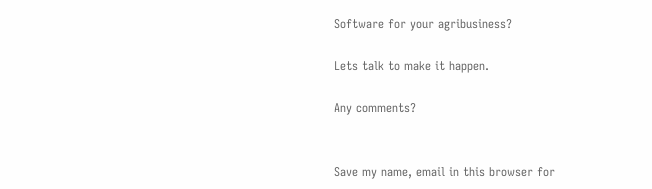Software for your agribusiness?

Lets talk to make it happen.

Any comments?


Save my name, email in this browser for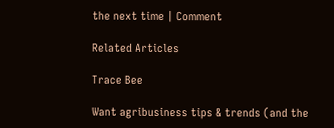the next time | Comment

Related Articles

Trace Bee

Want agribusiness tips & trends (and the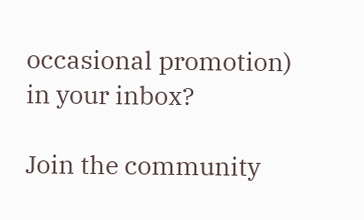occasional promotion) in your inbox?

Join the community